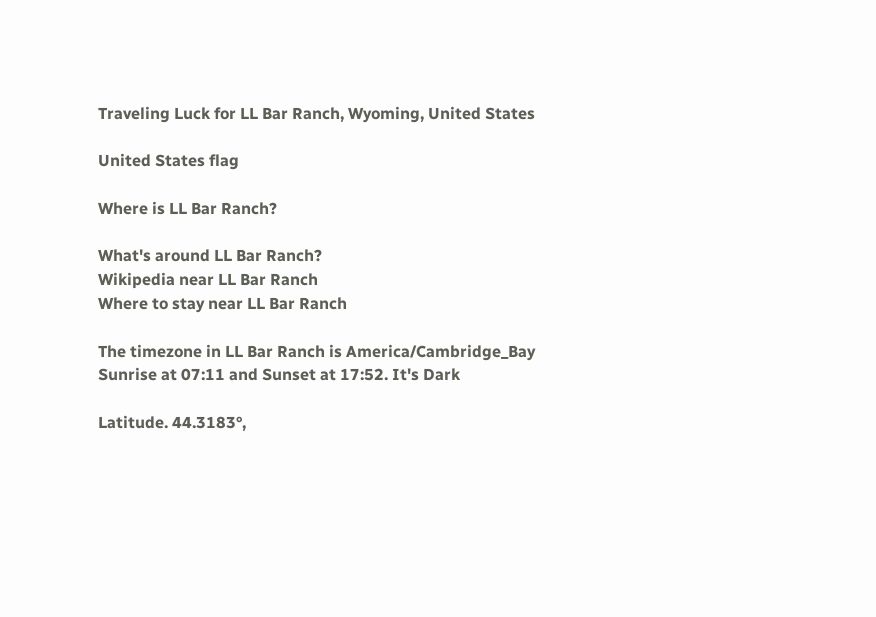Traveling Luck for LL Bar Ranch, Wyoming, United States

United States flag

Where is LL Bar Ranch?

What's around LL Bar Ranch?
Wikipedia near LL Bar Ranch
Where to stay near LL Bar Ranch

The timezone in LL Bar Ranch is America/Cambridge_Bay
Sunrise at 07:11 and Sunset at 17:52. It's Dark

Latitude. 44.3183°,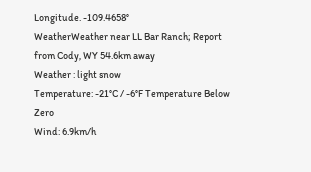Longitude. -109.4658°
WeatherWeather near LL Bar Ranch; Report from Cody, WY 54.6km away
Weather : light snow
Temperature: -21°C / -6°F Temperature Below Zero
Wind: 6.9km/h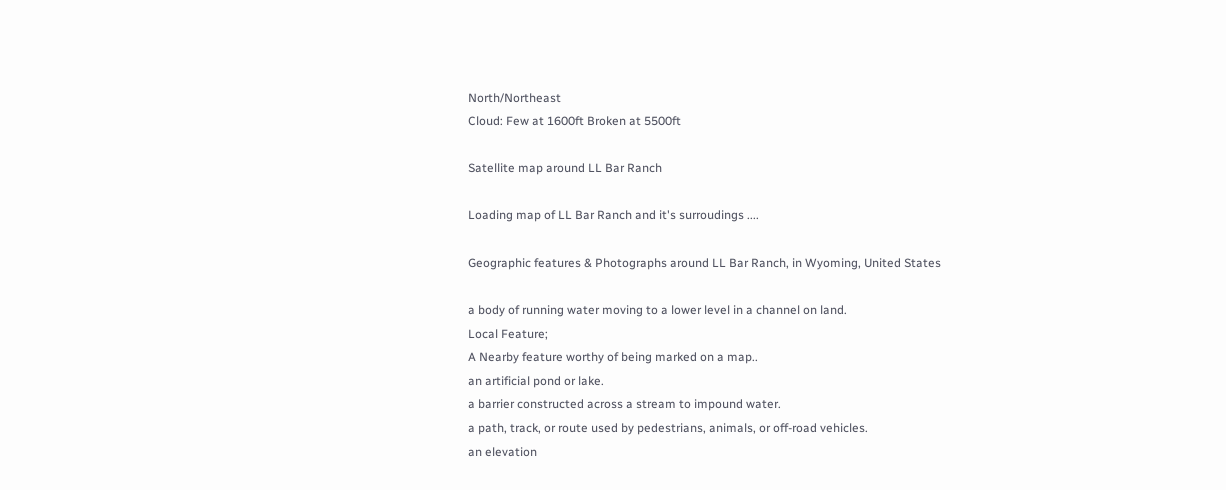North/Northeast
Cloud: Few at 1600ft Broken at 5500ft

Satellite map around LL Bar Ranch

Loading map of LL Bar Ranch and it's surroudings ....

Geographic features & Photographs around LL Bar Ranch, in Wyoming, United States

a body of running water moving to a lower level in a channel on land.
Local Feature;
A Nearby feature worthy of being marked on a map..
an artificial pond or lake.
a barrier constructed across a stream to impound water.
a path, track, or route used by pedestrians, animals, or off-road vehicles.
an elevation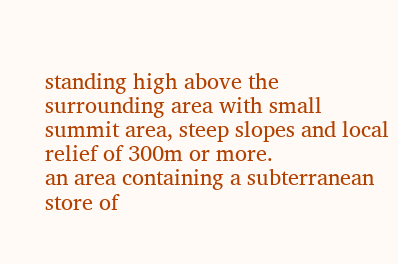standing high above the surrounding area with small summit area, steep slopes and local relief of 300m or more.
an area containing a subterranean store of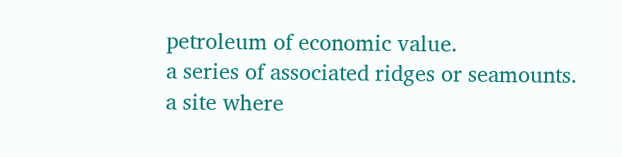petroleum of economic value.
a series of associated ridges or seamounts.
a site where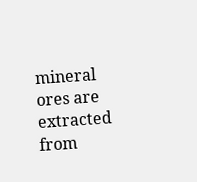mineral ores are extracted from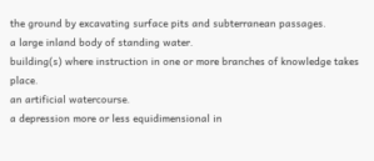the ground by excavating surface pits and subterranean passages.
a large inland body of standing water.
building(s) where instruction in one or more branches of knowledge takes place.
an artificial watercourse.
a depression more or less equidimensional in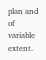plan and of variable extent.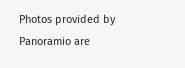Photos provided by Panoramio are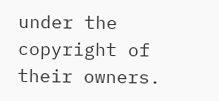under the copyright of their owners.